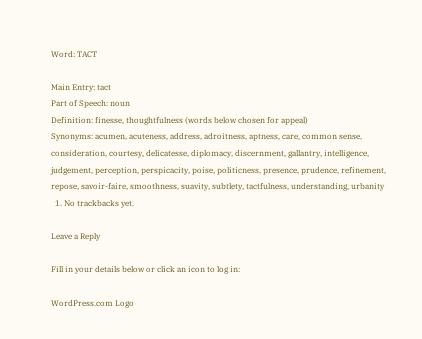Word: TACT

Main Entry: tact
Part of Speech: noun
Definition: finesse, thoughtfulness (words below chosen for appeal)
Synonyms: acumen, acuteness, address, adroitness, aptness, care, common sense, consideration, courtesy, delicatesse, diplomacy, discernment, gallantry, intelligence, judgement, perception, perspicacity, poise, politicness, presence, prudence, refinement, repose, savoir-faire, smoothness, suavity, subtlety, tactfulness, understanding, urbanity
  1. No trackbacks yet.

Leave a Reply

Fill in your details below or click an icon to log in:

WordPress.com Logo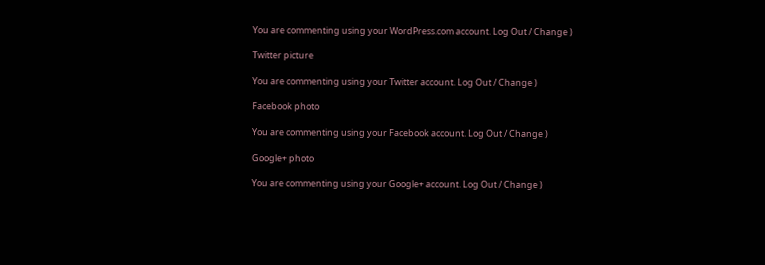You are commenting using your WordPress.com account. Log Out / Change )

Twitter picture

You are commenting using your Twitter account. Log Out / Change )

Facebook photo

You are commenting using your Facebook account. Log Out / Change )

Google+ photo

You are commenting using your Google+ account. Log Out / Change )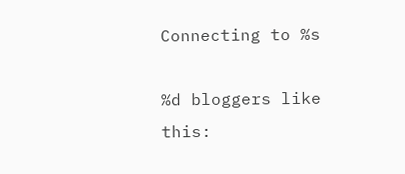Connecting to %s

%d bloggers like this: